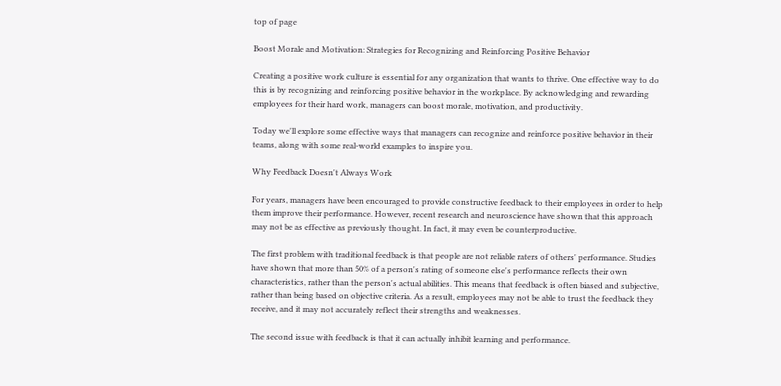top of page

Boost Morale and Motivation: Strategies for Recognizing and Reinforcing Positive Behavior

Creating a positive work culture is essential for any organization that wants to thrive. One effective way to do this is by recognizing and reinforcing positive behavior in the workplace. By acknowledging and rewarding employees for their hard work, managers can boost morale, motivation, and productivity.

Today we'll explore some effective ways that managers can recognize and reinforce positive behavior in their teams, along with some real-world examples to inspire you.

Why Feedback Doesn't Always Work

For years, managers have been encouraged to provide constructive feedback to their employees in order to help them improve their performance. However, recent research and neuroscience have shown that this approach may not be as effective as previously thought. In fact, it may even be counterproductive.

The first problem with traditional feedback is that people are not reliable raters of others' performance. Studies have shown that more than 50% of a person's rating of someone else's performance reflects their own characteristics, rather than the person's actual abilities. This means that feedback is often biased and subjective, rather than being based on objective criteria. As a result, employees may not be able to trust the feedback they receive, and it may not accurately reflect their strengths and weaknesses.

The second issue with feedback is that it can actually inhibit learning and performance.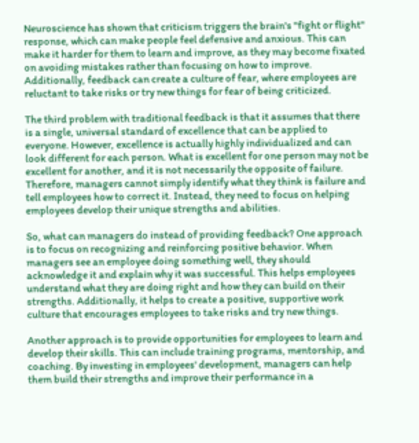Neuroscience has shown that criticism triggers the brain's "fight or flight" response, which can make people feel defensive and anxious. This can make it harder for them to learn and improve, as they may become fixated on avoiding mistakes rather than focusing on how to improve. Additionally, feedback can create a culture of fear, where employees are reluctant to take risks or try new things for fear of being criticized.

The third problem with traditional feedback is that it assumes that there is a single, universal standard of excellence that can be applied to everyone. However, excellence is actually highly individualized and can look different for each person. What is excellent for one person may not be excellent for another, and it is not necessarily the opposite of failure. Therefore, managers cannot simply identify what they think is failure and tell employees how to correct it. Instead, they need to focus on helping employees develop their unique strengths and abilities.

So, what can managers do instead of providing feedback? One approach is to focus on recognizing and reinforcing positive behavior. When managers see an employee doing something well, they should acknowledge it and explain why it was successful. This helps employees understand what they are doing right and how they can build on their strengths. Additionally, it helps to create a positive, supportive work culture that encourages employees to take risks and try new things.

Another approach is to provide opportunities for employees to learn and develop their skills. This can include training programs, mentorship, and coaching. By investing in employees' development, managers can help them build their strengths and improve their performance in a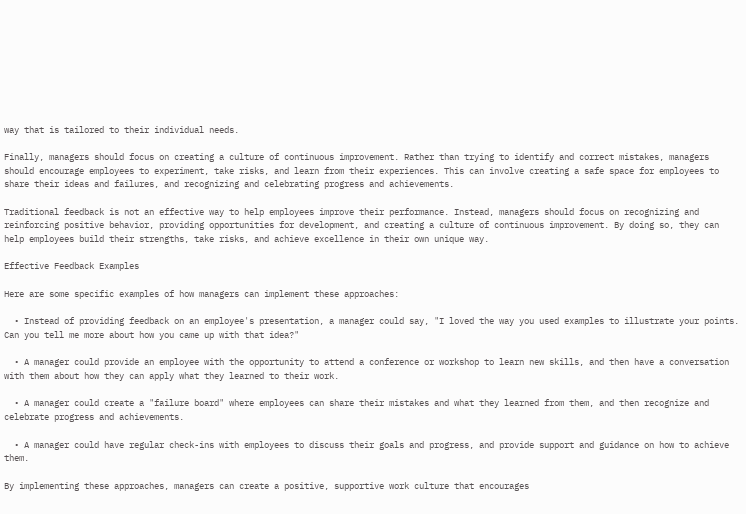way that is tailored to their individual needs.

Finally, managers should focus on creating a culture of continuous improvement. Rather than trying to identify and correct mistakes, managers should encourage employees to experiment, take risks, and learn from their experiences. This can involve creating a safe space for employees to share their ideas and failures, and recognizing and celebrating progress and achievements.

Traditional feedback is not an effective way to help employees improve their performance. Instead, managers should focus on recognizing and reinforcing positive behavior, providing opportunities for development, and creating a culture of continuous improvement. By doing so, they can help employees build their strengths, take risks, and achieve excellence in their own unique way.

Effective Feedback Examples

Here are some specific examples of how managers can implement these approaches:

  • Instead of providing feedback on an employee's presentation, a manager could say, "I loved the way you used examples to illustrate your points. Can you tell me more about how you came up with that idea?"

  • A manager could provide an employee with the opportunity to attend a conference or workshop to learn new skills, and then have a conversation with them about how they can apply what they learned to their work.

  • A manager could create a "failure board" where employees can share their mistakes and what they learned from them, and then recognize and celebrate progress and achievements.

  • A manager could have regular check-ins with employees to discuss their goals and progress, and provide support and guidance on how to achieve them.

By implementing these approaches, managers can create a positive, supportive work culture that encourages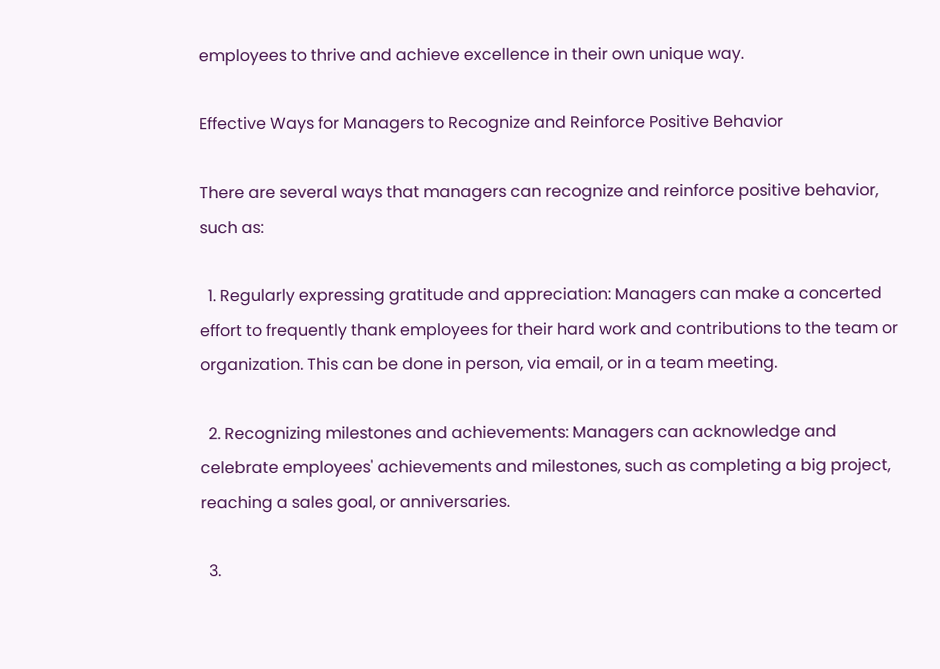employees to thrive and achieve excellence in their own unique way.

Effective Ways for Managers to Recognize and Reinforce Positive Behavior

There are several ways that managers can recognize and reinforce positive behavior, such as:

  1. Regularly expressing gratitude and appreciation: Managers can make a concerted effort to frequently thank employees for their hard work and contributions to the team or organization. This can be done in person, via email, or in a team meeting.

  2. Recognizing milestones and achievements: Managers can acknowledge and celebrate employees' achievements and milestones, such as completing a big project, reaching a sales goal, or anniversaries.

  3.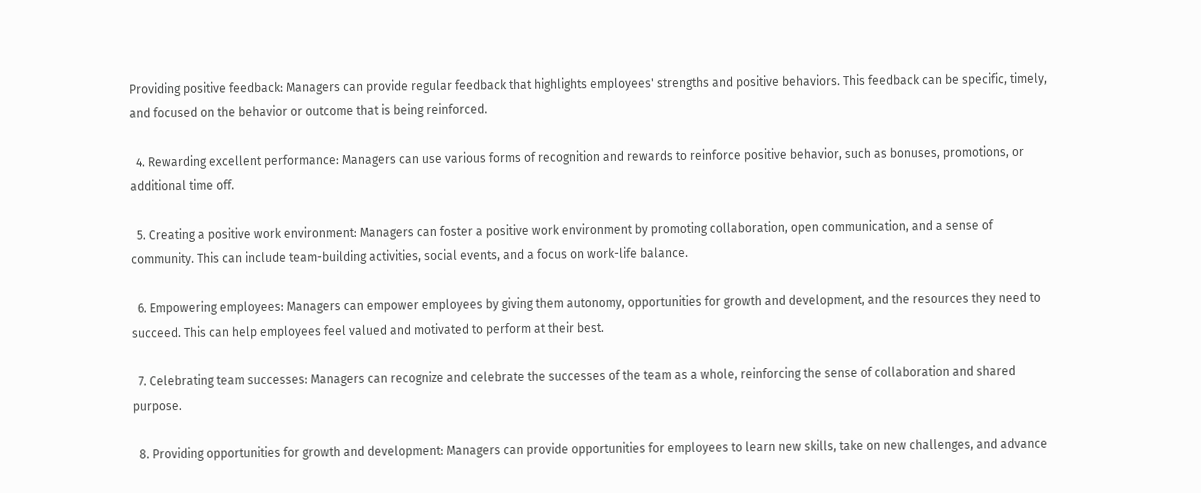Providing positive feedback: Managers can provide regular feedback that highlights employees' strengths and positive behaviors. This feedback can be specific, timely, and focused on the behavior or outcome that is being reinforced.

  4. Rewarding excellent performance: Managers can use various forms of recognition and rewards to reinforce positive behavior, such as bonuses, promotions, or additional time off.

  5. Creating a positive work environment: Managers can foster a positive work environment by promoting collaboration, open communication, and a sense of community. This can include team-building activities, social events, and a focus on work-life balance.

  6. Empowering employees: Managers can empower employees by giving them autonomy, opportunities for growth and development, and the resources they need to succeed. This can help employees feel valued and motivated to perform at their best.

  7. Celebrating team successes: Managers can recognize and celebrate the successes of the team as a whole, reinforcing the sense of collaboration and shared purpose.

  8. Providing opportunities for growth and development: Managers can provide opportunities for employees to learn new skills, take on new challenges, and advance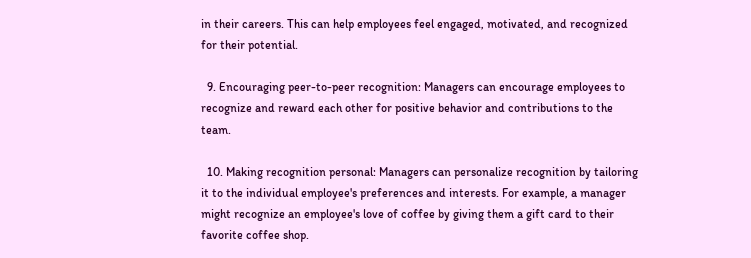in their careers. This can help employees feel engaged, motivated, and recognized for their potential.

  9. Encouraging peer-to-peer recognition: Managers can encourage employees to recognize and reward each other for positive behavior and contributions to the team.

  10. Making recognition personal: Managers can personalize recognition by tailoring it to the individual employee's preferences and interests. For example, a manager might recognize an employee's love of coffee by giving them a gift card to their favorite coffee shop.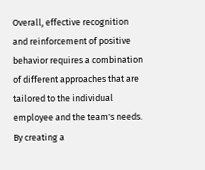Overall, effective recognition and reinforcement of positive behavior requires a combination of different approaches that are tailored to the individual employee and the team's needs. By creating a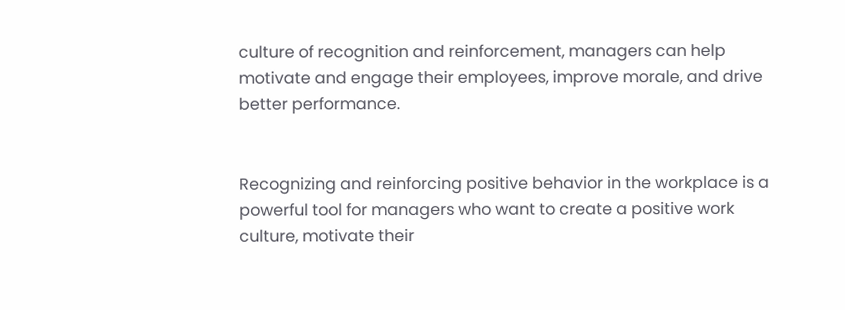culture of recognition and reinforcement, managers can help motivate and engage their employees, improve morale, and drive better performance.


Recognizing and reinforcing positive behavior in the workplace is a powerful tool for managers who want to create a positive work culture, motivate their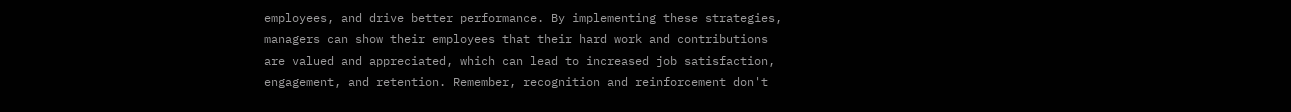employees, and drive better performance. By implementing these strategies, managers can show their employees that their hard work and contributions are valued and appreciated, which can lead to increased job satisfaction, engagement, and retention. Remember, recognition and reinforcement don't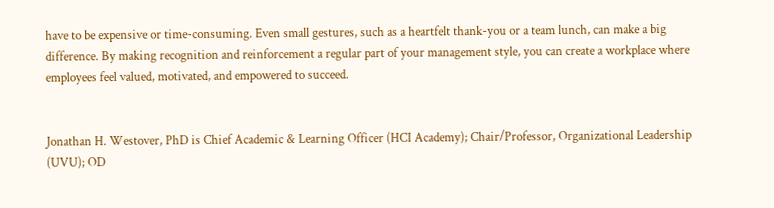have to be expensive or time-consuming. Even small gestures, such as a heartfelt thank-you or a team lunch, can make a big difference. By making recognition and reinforcement a regular part of your management style, you can create a workplace where employees feel valued, motivated, and empowered to succeed.


Jonathan H. Westover, PhD is Chief Academic & Learning Officer (HCI Academy); Chair/Professor, Organizational Leadership (UVU); OD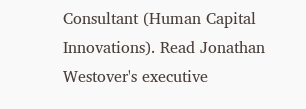Consultant (Human Capital Innovations). Read Jonathan Westover's executive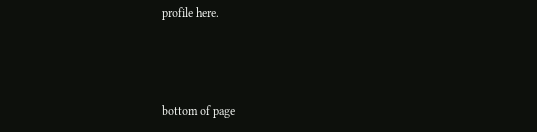profile here.



bottom of page